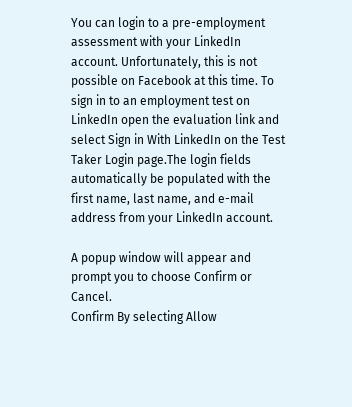You can login to a pre-employment assessment with your LinkedIn account. Unfortunately, this is not possible on Facebook at this time. To sign in to an employment test on LinkedIn open the evaluation link and select Sign in With LinkedIn on the Test Taker Login page.The login fields automatically be populated with the first name, last name, and e-mail address from your LinkedIn account.

A popup window will appear and prompt you to choose Confirm or Cancel.
Confirm By selecting Allow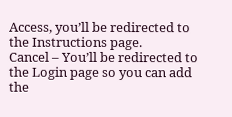Access, you’ll be redirected to the Instructions page.
Cancel – You’ll be redirected to the Login page so you can add the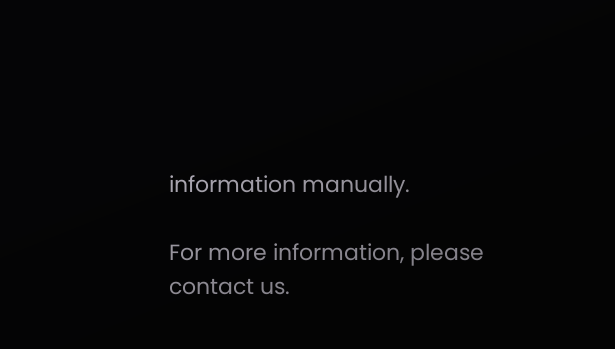information manually.

For more information, please contact us.